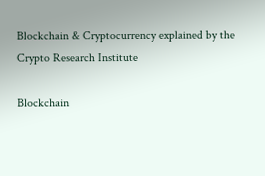Blockchain & Cryptocurrency explained by the Crypto Research Institute

Blockchain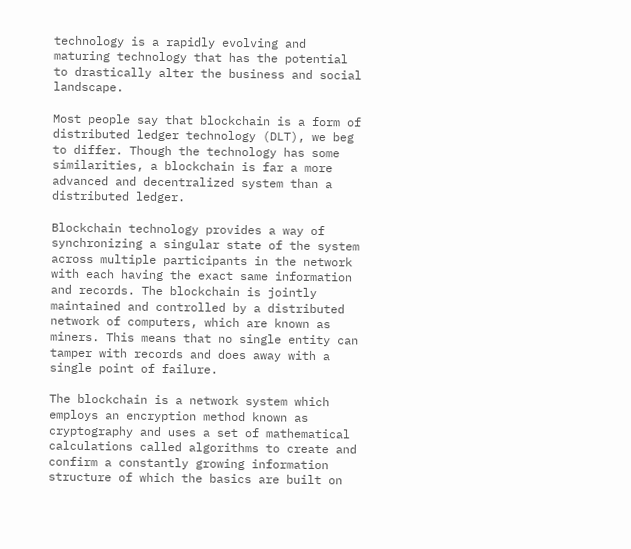technology is a rapidly evolving and maturing technology that has the potential to drastically alter the business and social landscape.

Most people say that blockchain is a form of distributed ledger technology (DLT), we beg to differ. Though the technology has some similarities, a blockchain is far a more advanced and decentralized system than a distributed ledger.

Blockchain technology provides a way of synchronizing a singular state of the system across multiple participants in the network with each having the exact same information and records. The blockchain is jointly maintained and controlled by a distributed network of computers, which are known as miners. This means that no single entity can tamper with records and does away with a single point of failure.

The blockchain is a network system which employs an encryption method known as cryptography and uses a set of mathematical calculations called algorithms to create and confirm a constantly growing information structure of which the basics are built on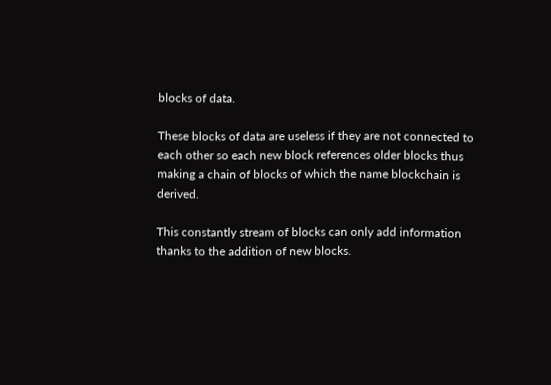blocks of data.

These blocks of data are useless if they are not connected to each other so each new block references older blocks thus making a chain of blocks of which the name blockchain is derived.

This constantly stream of blocks can only add information thanks to the addition of new blocks.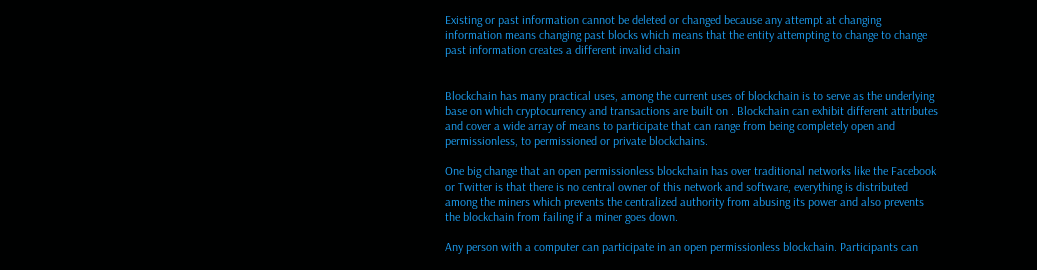Existing or past information cannot be deleted or changed because any attempt at changing information means changing past blocks which means that the entity attempting to change to change past information creates a different invalid chain


Blockchain has many practical uses, among the current uses of blockchain is to serve as the underlying base on which cryptocurrency and transactions are built on . Blockchain can exhibit different attributes and cover a wide array of means to participate that can range from being completely open and permissionless, to permissioned or private blockchains.

One big change that an open permissionless blockchain has over traditional networks like the Facebook or Twitter is that there is no central owner of this network and software, everything is distributed among the miners which prevents the centralized authority from abusing its power and also prevents the blockchain from failing if a miner goes down.

Any person with a computer can participate in an open permissionless blockchain. Participants can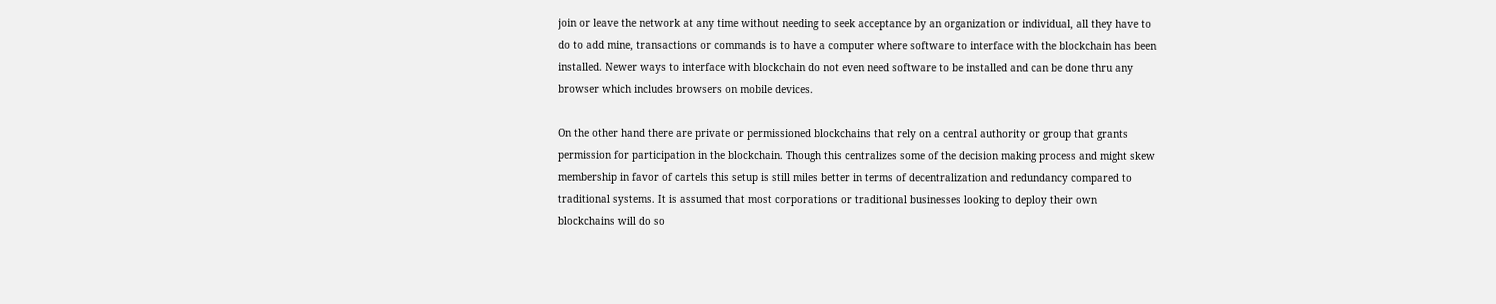join or leave the network at any time without needing to seek acceptance by an organization or individual, all they have to do to add mine, transactions or commands is to have a computer where software to interface with the blockchain has been installed. Newer ways to interface with blockchain do not even need software to be installed and can be done thru any browser which includes browsers on mobile devices.

On the other hand there are private or permissioned blockchains that rely on a central authority or group that grants permission for participation in the blockchain. Though this centralizes some of the decision making process and might skew membership in favor of cartels this setup is still miles better in terms of decentralization and redundancy compared to traditional systems. It is assumed that most corporations or traditional businesses looking to deploy their own blockchains will do so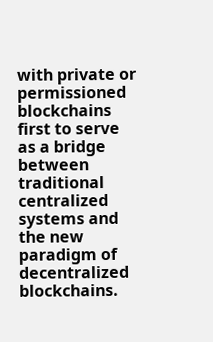with private or permissioned blockchains first to serve as a bridge between traditional centralized systems and the new paradigm of decentralized blockchains.